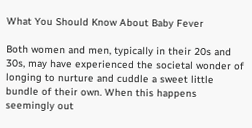What You Should Know About Baby Fever

Both women and men, typically in their 20s and 30s, may have experienced the societal wonder of longing to nurture and cuddle a sweet little bundle of their own. When this happens seemingly out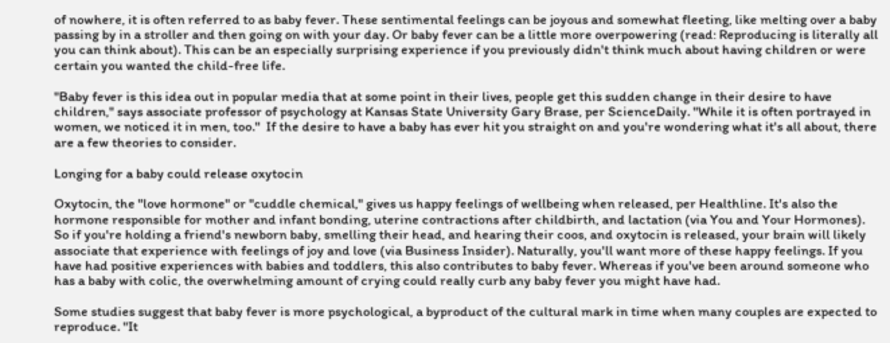of nowhere, it is often referred to as baby fever. These sentimental feelings can be joyous and somewhat fleeting, like melting over a baby passing by in a stroller and then going on with your day. Or baby fever can be a little more overpowering (read: Reproducing is literally all you can think about). This can be an especially surprising experience if you previously didn't think much about having children or were certain you wanted the child-free life.

"Baby fever is this idea out in popular media that at some point in their lives, people get this sudden change in their desire to have children," says associate professor of psychology at Kansas State University Gary Brase, per ScienceDaily. "While it is often portrayed in women, we noticed it in men, too."  If the desire to have a baby has ever hit you straight on and you're wondering what it's all about, there are a few theories to consider.

Longing for a baby could release oxytocin

Oxytocin, the "love hormone" or "cuddle chemical," gives us happy feelings of wellbeing when released, per Healthline. It's also the hormone responsible for mother and infant bonding, uterine contractions after childbirth, and lactation (via You and Your Hormones). So if you're holding a friend's newborn baby, smelling their head, and hearing their coos, and oxytocin is released, your brain will likely associate that experience with feelings of joy and love (via Business Insider). Naturally, you'll want more of these happy feelings. If you have had positive experiences with babies and toddlers, this also contributes to baby fever. Whereas if you've been around someone who has a baby with colic, the overwhelming amount of crying could really curb any baby fever you might have had.

Some studies suggest that baby fever is more psychological, a byproduct of the cultural mark in time when many couples are expected to reproduce. "It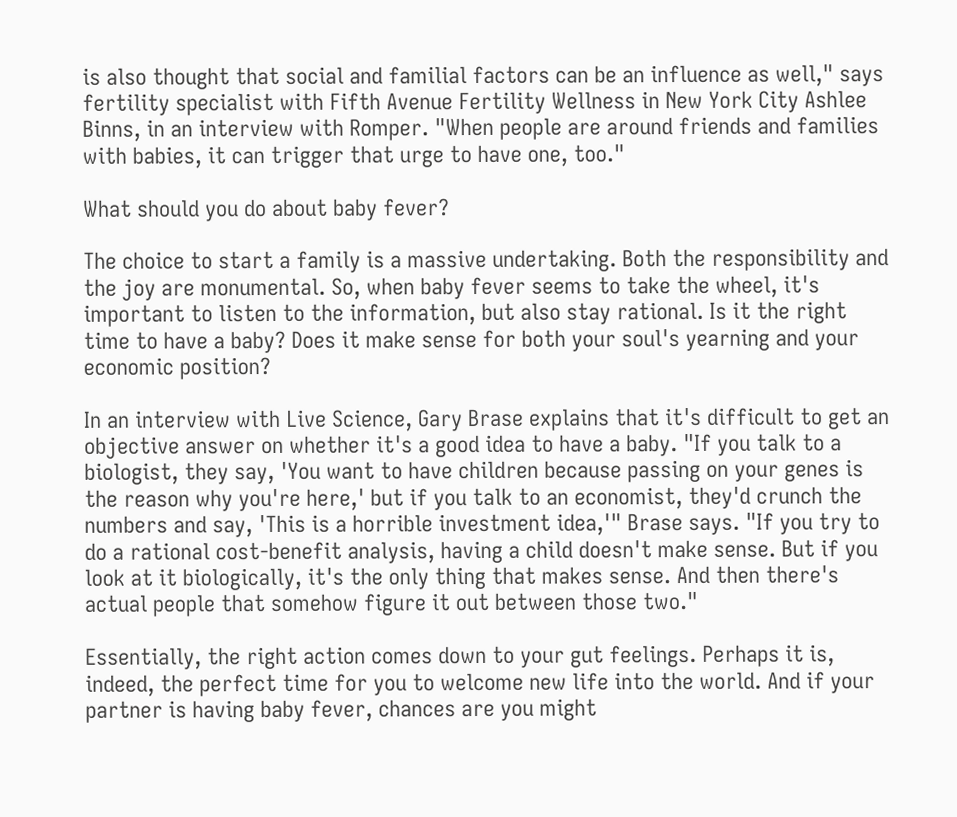is also thought that social and familial factors can be an influence as well," says fertility specialist with Fifth Avenue Fertility Wellness in New York City Ashlee Binns, in an interview with Romper. "When people are around friends and families with babies, it can trigger that urge to have one, too."

What should you do about baby fever?

The choice to start a family is a massive undertaking. Both the responsibility and the joy are monumental. So, when baby fever seems to take the wheel, it's important to listen to the information, but also stay rational. Is it the right time to have a baby? Does it make sense for both your soul's yearning and your economic position?

In an interview with Live Science, Gary Brase explains that it's difficult to get an objective answer on whether it's a good idea to have a baby. "If you talk to a biologist, they say, 'You want to have children because passing on your genes is the reason why you're here,' but if you talk to an economist, they'd crunch the numbers and say, 'This is a horrible investment idea,'" Brase says. "If you try to do a rational cost-benefit analysis, having a child doesn't make sense. But if you look at it biologically, it's the only thing that makes sense. And then there's actual people that somehow figure it out between those two."

Essentially, the right action comes down to your gut feelings. Perhaps it is, indeed, the perfect time for you to welcome new life into the world. And if your partner is having baby fever, chances are you might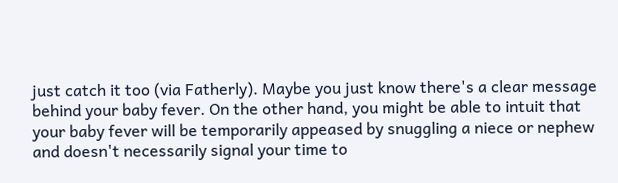just catch it too (via Fatherly). Maybe you just know there's a clear message behind your baby fever. On the other hand, you might be able to intuit that your baby fever will be temporarily appeased by snuggling a niece or nephew and doesn't necessarily signal your time to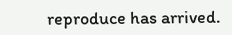reproduce has arrived.